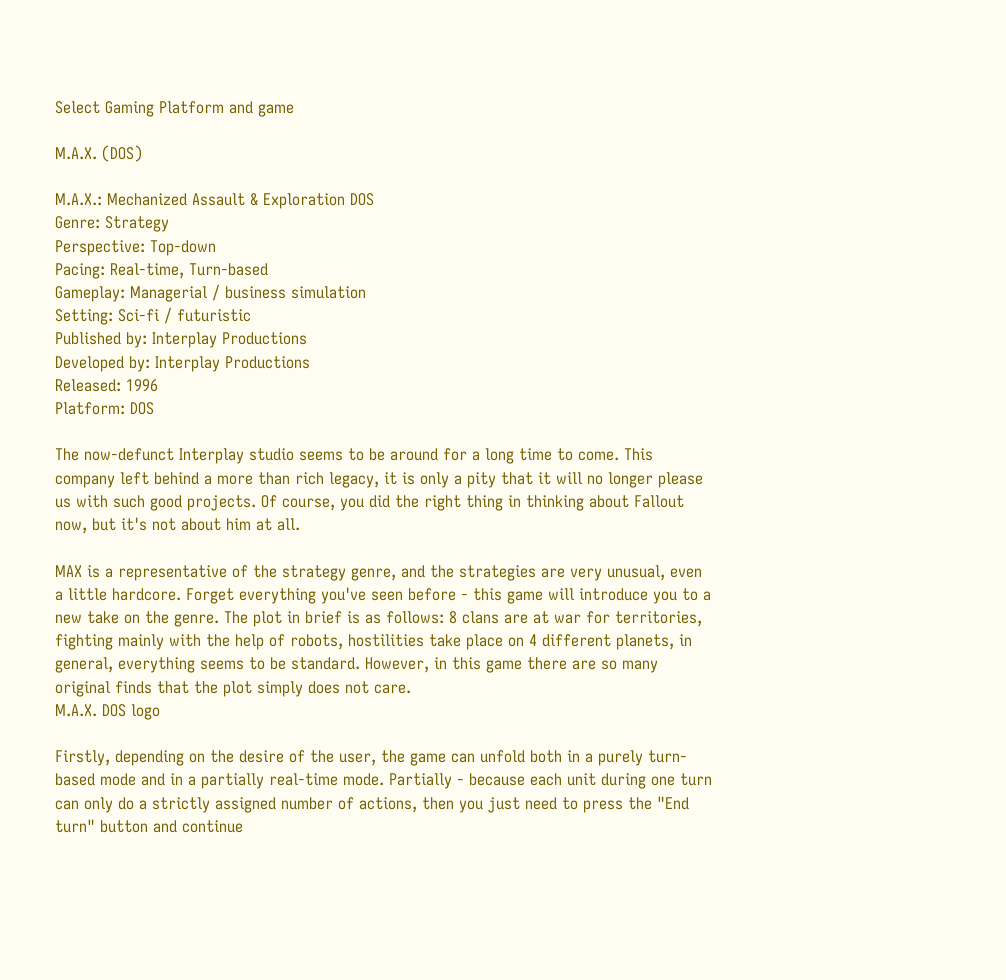Select Gaming Platform and game

M.A.X. (DOS)

M.A.X.: Mechanized Assault & Exploration DOS
Genre: Strategy
Perspective: Top-down
Pacing: Real-time, Turn-based
Gameplay: Managerial / business simulation
Setting: Sci-fi / futuristic
Published by: Interplay Productions
Developed by: Interplay Productions
Released: 1996
Platform: DOS

The now-defunct Interplay studio seems to be around for a long time to come. This company left behind a more than rich legacy, it is only a pity that it will no longer please us with such good projects. Of course, you did the right thing in thinking about Fallout now, but it's not about him at all.

MAX is a representative of the strategy genre, and the strategies are very unusual, even a little hardcore. Forget everything you've seen before - this game will introduce you to a new take on the genre. The plot in brief is as follows: 8 clans are at war for territories, fighting mainly with the help of robots, hostilities take place on 4 different planets, in general, everything seems to be standard. However, in this game there are so many original finds that the plot simply does not care.
M.A.X. DOS logo

Firstly, depending on the desire of the user, the game can unfold both in a purely turn-based mode and in a partially real-time mode. Partially - because each unit during one turn can only do a strictly assigned number of actions, then you just need to press the "End turn" button and continue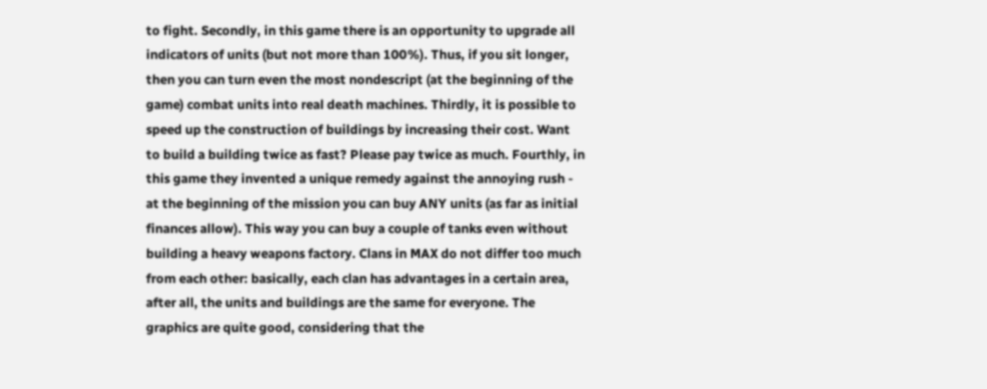to fight. Secondly, in this game there is an opportunity to upgrade all indicators of units (but not more than 100%). Thus, if you sit longer, then you can turn even the most nondescript (at the beginning of the game) combat units into real death machines. Thirdly, it is possible to speed up the construction of buildings by increasing their cost. Want to build a building twice as fast? Please pay twice as much. Fourthly, in this game they invented a unique remedy against the annoying rush - at the beginning of the mission you can buy ANY units (as far as initial finances allow). This way you can buy a couple of tanks even without building a heavy weapons factory. Clans in MAX do not differ too much from each other: basically, each clan has advantages in a certain area, after all, the units and buildings are the same for everyone. The graphics are quite good, considering that the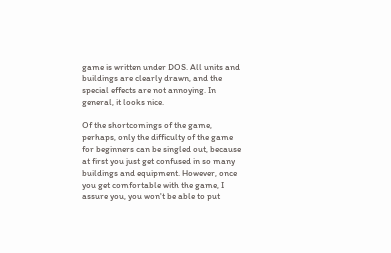game is written under DOS. All units and buildings are clearly drawn, and the special effects are not annoying. In general, it looks nice.

Of the shortcomings of the game, perhaps, only the difficulty of the game for beginners can be singled out, because at first you just get confused in so many buildings and equipment. However, once you get comfortable with the game, I assure you, you won't be able to put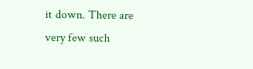it down. There are very few such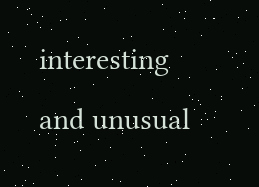interesting and unusual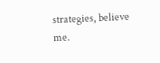strategies, believe me.